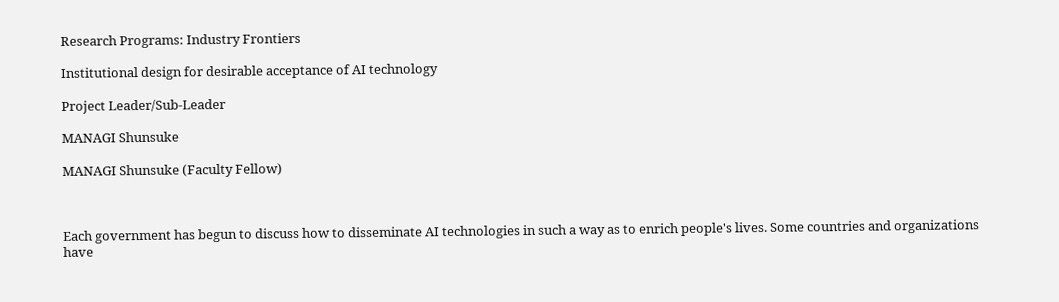Research Programs: Industry Frontiers

Institutional design for desirable acceptance of AI technology

Project Leader/Sub-Leader

MANAGI Shunsuke

MANAGI Shunsuke (Faculty Fellow)



Each government has begun to discuss how to disseminate AI technologies in such a way as to enrich people's lives. Some countries and organizations have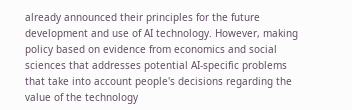already announced their principles for the future development and use of AI technology. However, making policy based on evidence from economics and social sciences that addresses potential AI-specific problems that take into account people's decisions regarding the value of the technology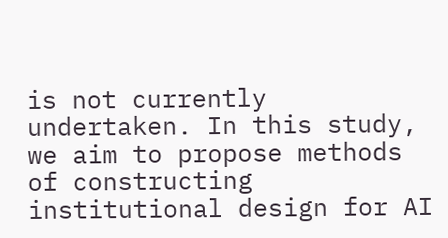is not currently undertaken. In this study, we aim to propose methods of constructing institutional design for AI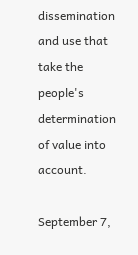dissemination and use that take the people's determination of value into account.

September 7,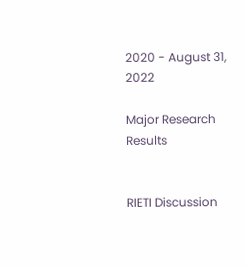2020 - August 31, 2022

Major Research Results


RIETI Discussion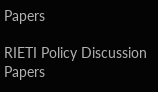Papers

RIETI Policy Discussion Papers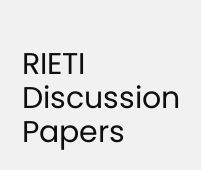RIETI Discussion Papers